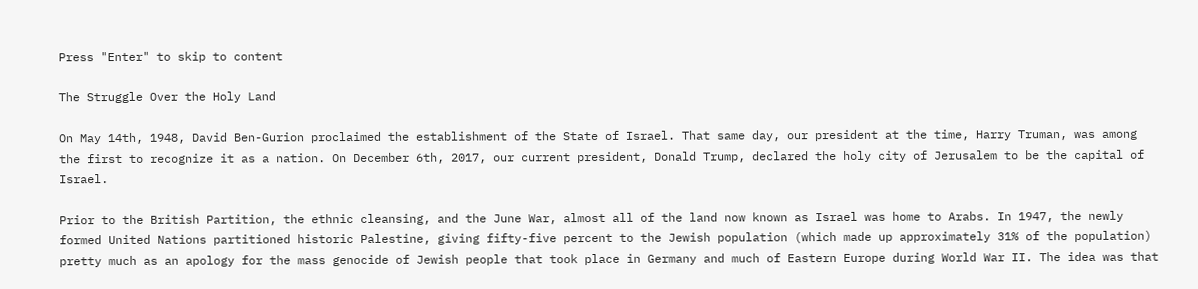Press "Enter" to skip to content

The Struggle Over the Holy Land

On May 14th, 1948, David Ben-Gurion proclaimed the establishment of the State of Israel. That same day, our president at the time, Harry Truman, was among the first to recognize it as a nation. On December 6th, 2017, our current president, Donald Trump, declared the holy city of Jerusalem to be the capital of Israel.

Prior to the British Partition, the ethnic cleansing, and the June War, almost all of the land now known as Israel was home to Arabs. In 1947, the newly formed United Nations partitioned historic Palestine, giving fifty-five percent to the Jewish population (which made up approximately 31% of the population) pretty much as an apology for the mass genocide of Jewish people that took place in Germany and much of Eastern Europe during World War II. The idea was that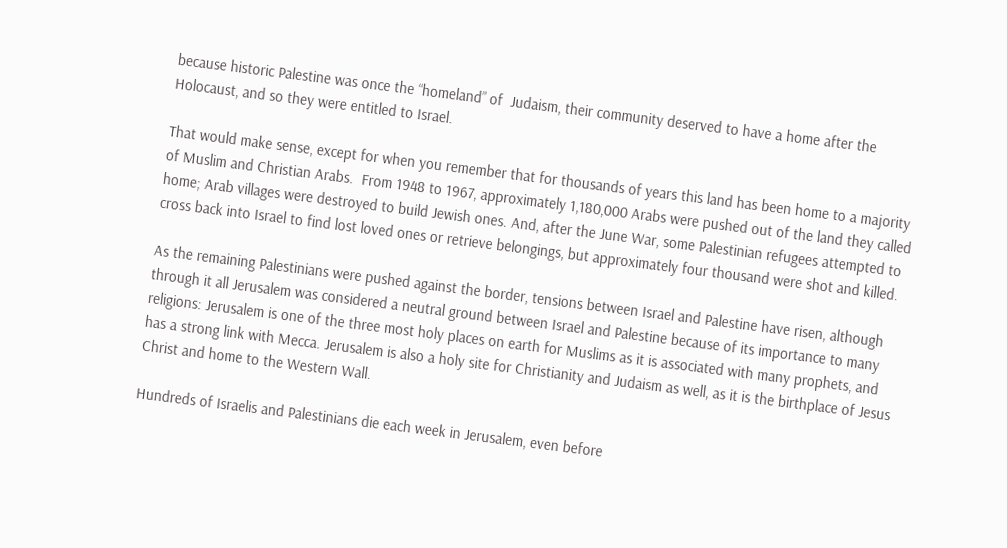because historic Palestine was once the “homeland” of  Judaism, their community deserved to have a home after the Holocaust, and so they were entitled to Israel.

That would make sense, except for when you remember that for thousands of years this land has been home to a majority of Muslim and Christian Arabs.  From 1948 to 1967, approximately 1,180,000 Arabs were pushed out of the land they called home; Arab villages were destroyed to build Jewish ones. And, after the June War, some Palestinian refugees attempted to cross back into Israel to find lost loved ones or retrieve belongings, but approximately four thousand were shot and killed.

As the remaining Palestinians were pushed against the border, tensions between Israel and Palestine have risen, although through it all Jerusalem was considered a neutral ground between Israel and Palestine because of its importance to many religions: Jerusalem is one of the three most holy places on earth for Muslims as it is associated with many prophets, and has a strong link with Mecca. Jerusalem is also a holy site for Christianity and Judaism as well, as it is the birthplace of Jesus Christ and home to the Western Wall.

Hundreds of Israelis and Palestinians die each week in Jerusalem, even before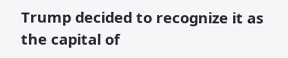Trump decided to recognize it as the capital of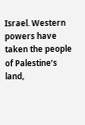Israel. Western powers have taken the people of Palestine’s land,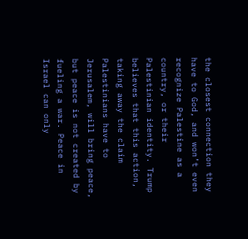the closest connection they have to God, and won’t even recognize Palestine as a country, or their Palestinian identity. Trump believes that this action, taking away the claim Palestinians have to Jerusalem, will bring peace, but peace is not created by fueling a war. Peace in Israel can only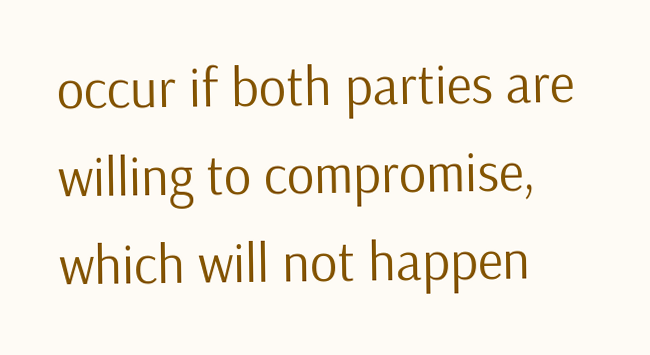occur if both parties are willing to compromise, which will not happen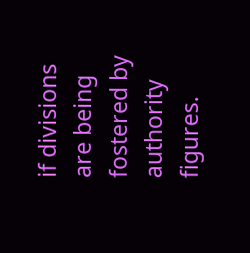if divisions are being fostered by authority figures.